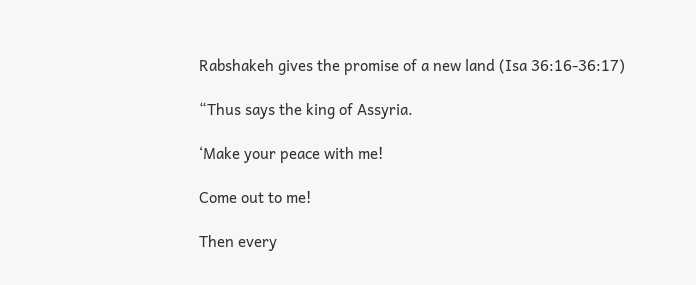Rabshakeh gives the promise of a new land (Isa 36:16-36:17)

“Thus says the king of Assyria.

‘Make your peace with me!

Come out to me!

Then every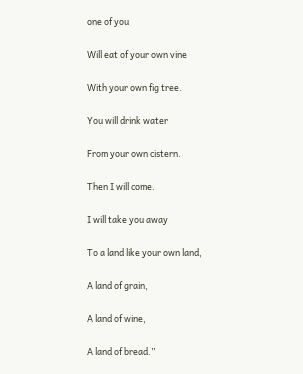one of you

Will eat of your own vine

With your own fig tree.

You will drink water

From your own cistern.

Then I will come.

I will take you away

To a land like your own land,

A land of grain,

A land of wine,

A land of bread.”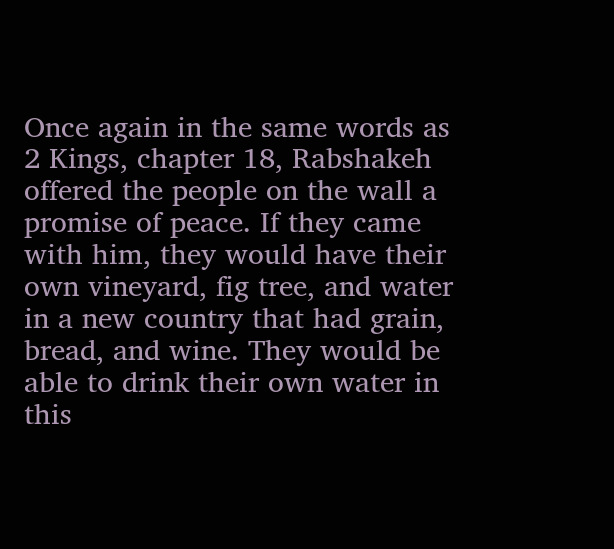Once again in the same words as 2 Kings, chapter 18, Rabshakeh offered the people on the wall a promise of peace. If they came with him, they would have their own vineyard, fig tree, and water in a new country that had grain, bread, and wine. They would be able to drink their own water in this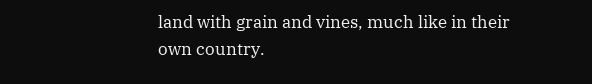land with grain and vines, much like in their own country.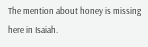The mention about honey is missing here in Isaiah.